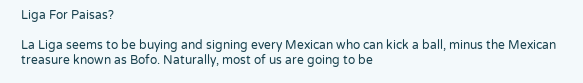Liga For Paisas?

La Liga seems to be buying and signing every Mexican who can kick a ball, minus the Mexican treasure known as Bofo. Naturally, most of us are going to be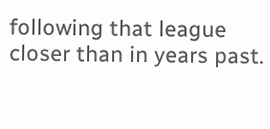following that league closer than in years past.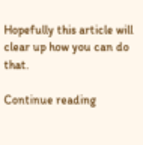Hopefully this article will clear up how you can do that.

Continue reading